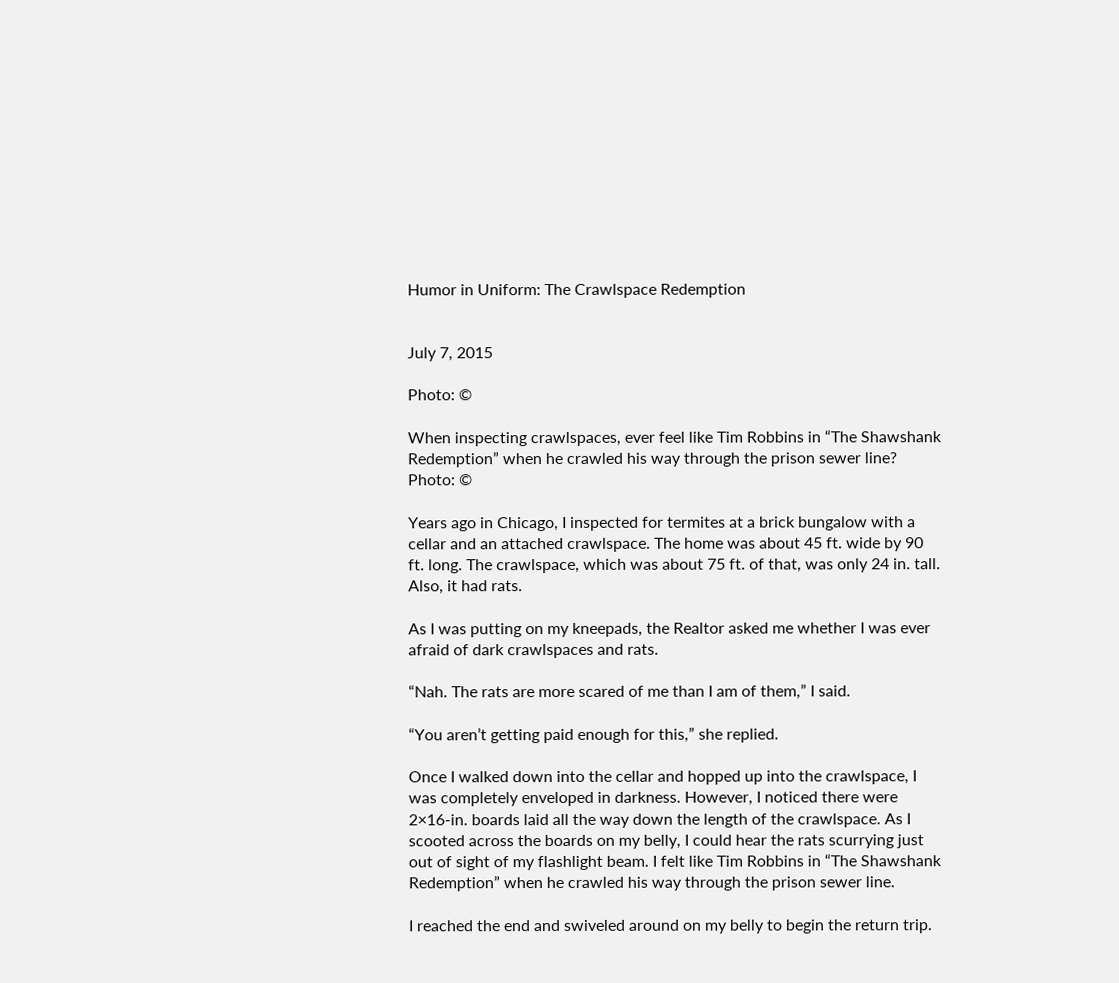Humor in Uniform: The Crawlspace Redemption


July 7, 2015

Photo: ©

When inspecting crawlspaces, ever feel like Tim Robbins in “The Shawshank Redemption” when he crawled his way through the prison sewer line? Photo: ©

Years ago in Chicago, I inspected for termites at a brick bungalow with a cellar and an attached crawlspace. The home was about 45 ft. wide by 90 ft. long. The crawlspace, which was about 75 ft. of that, was only 24 in. tall. Also, it had rats.

As I was putting on my kneepads, the Realtor asked me whether I was ever afraid of dark crawlspaces and rats.

“Nah. The rats are more scared of me than I am of them,” I said.

“You aren’t getting paid enough for this,” she replied.

Once I walked down into the cellar and hopped up into the crawlspace, I was completely enveloped in darkness. However, I noticed there were 2×16-in. boards laid all the way down the length of the crawlspace. As I scooted across the boards on my belly, I could hear the rats scurrying just out of sight of my flashlight beam. I felt like Tim Robbins in “The Shawshank Redemption” when he crawled his way through the prison sewer line.

I reached the end and swiveled around on my belly to begin the return trip.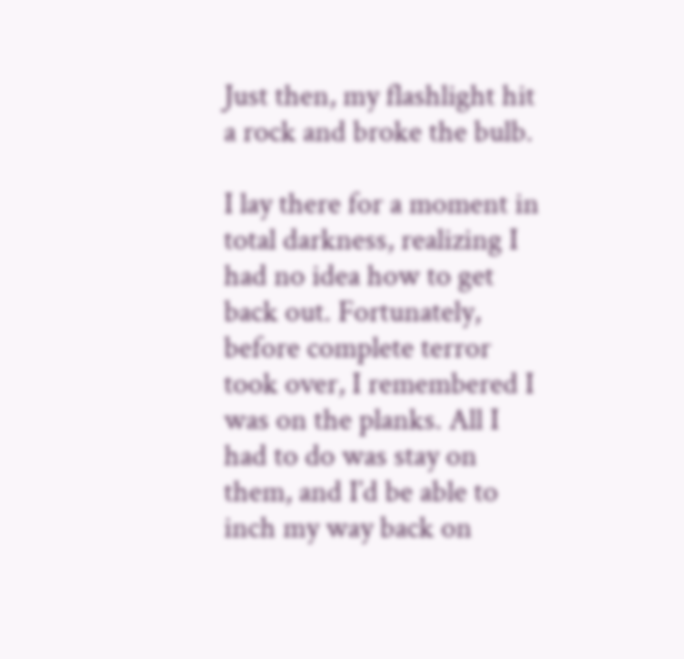Just then, my flashlight hit a rock and broke the bulb.

I lay there for a moment in total darkness, realizing I had no idea how to get back out. Fortunately, before complete terror took over, I remembered I was on the planks. All I had to do was stay on them, and I’d be able to inch my way back on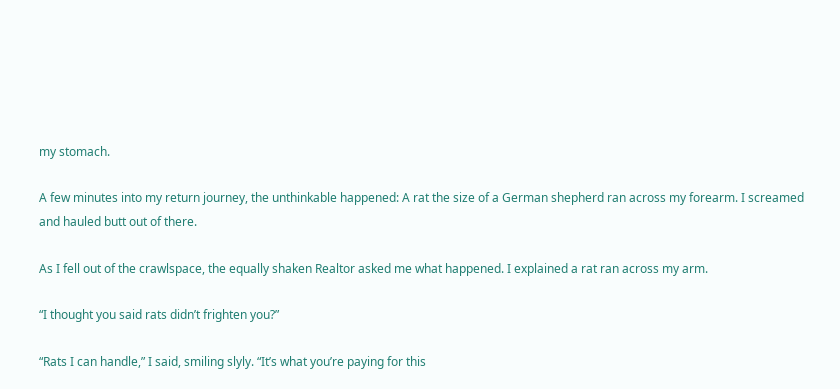my stomach.

A few minutes into my return journey, the unthinkable happened: A rat the size of a German shepherd ran across my forearm. I screamed and hauled butt out of there.

As I fell out of the crawlspace, the equally shaken Realtor asked me what happened. I explained a rat ran across my arm.

“I thought you said rats didn’t frighten you?”

“Rats I can handle,” I said, smiling slyly. “It’s what you’re paying for this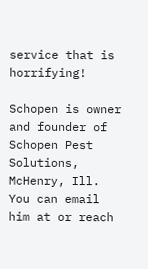service that is horrifying!

Schopen is owner and founder of Schopen Pest Solutions, McHenry, Ill. You can email him at or reach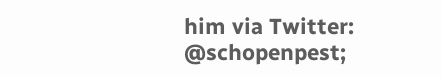him via Twitter: @schopenpest;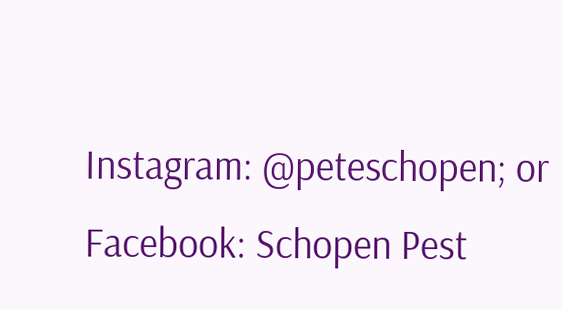Instagram: @peteschopen; or Facebook: Schopen Pest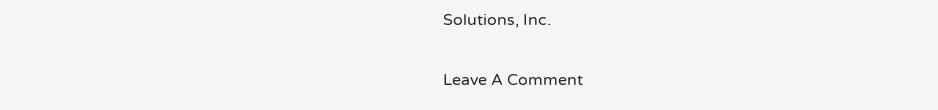Solutions, Inc.

Leave A Comment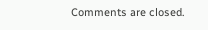Comments are closed.